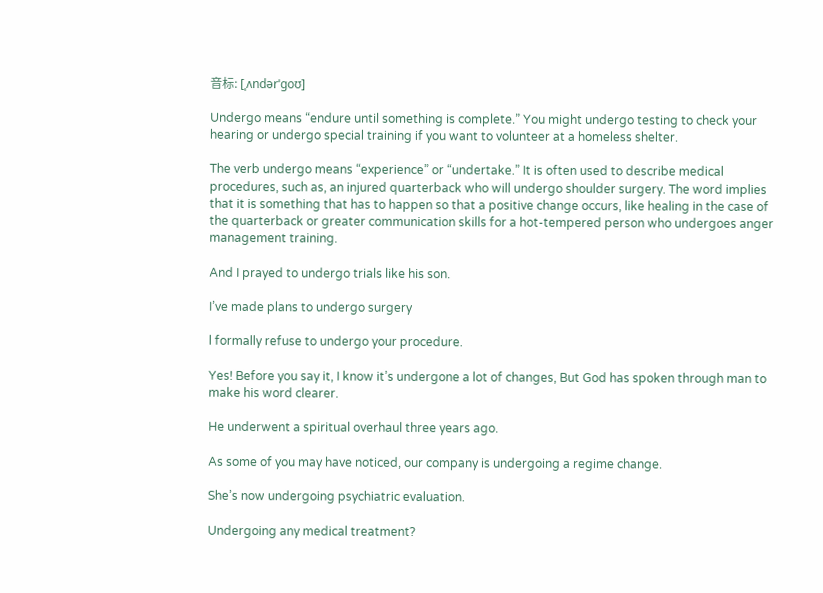音标: [ˌʌndərˈɡoʊ]

Undergo means “endure until something is complete.” You might undergo testing to check your hearing or undergo special training if you want to volunteer at a homeless shelter.

The verb undergo means “experience” or “undertake.” It is often used to describe medical procedures, such as, an injured quarterback who will undergo shoulder surgery. The word implies that it is something that has to happen so that a positive change occurs, like healing in the case of the quarterback or greater communication skills for a hot-tempered person who undergoes anger management training.

And I prayed to undergo trials like his son.

I’ve made plans to undergo surgery

l formally refuse to undergo your procedure.

Yes! Before you say it, I know it’s undergone a lot of changes, But God has spoken through man to make his word clearer.

He underwent a spiritual overhaul three years ago.

As some of you may have noticed, our company is undergoing a regime change.

She’s now undergoing psychiatric evaluation.

Undergoing any medical treatment?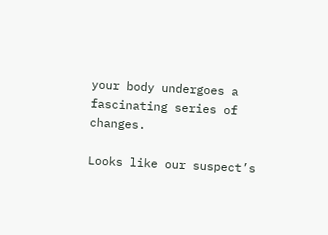your body undergoes a fascinating series of changes.

Looks like our suspect’s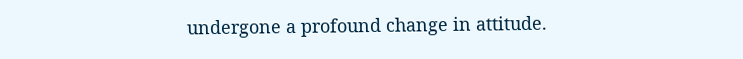undergone a profound change in attitude.